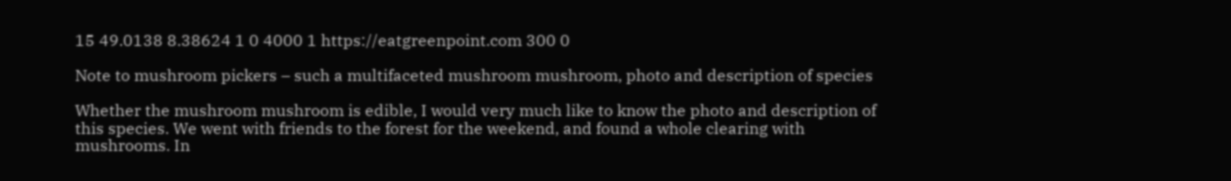15 49.0138 8.38624 1 0 4000 1 https://eatgreenpoint.com 300 0

Note to mushroom pickers – such a multifaceted mushroom mushroom, photo and description of species

Whether the mushroom mushroom is edible, I would very much like to know the photo and description of this species. We went with friends to the forest for the weekend, and found a whole clearing with mushrooms. In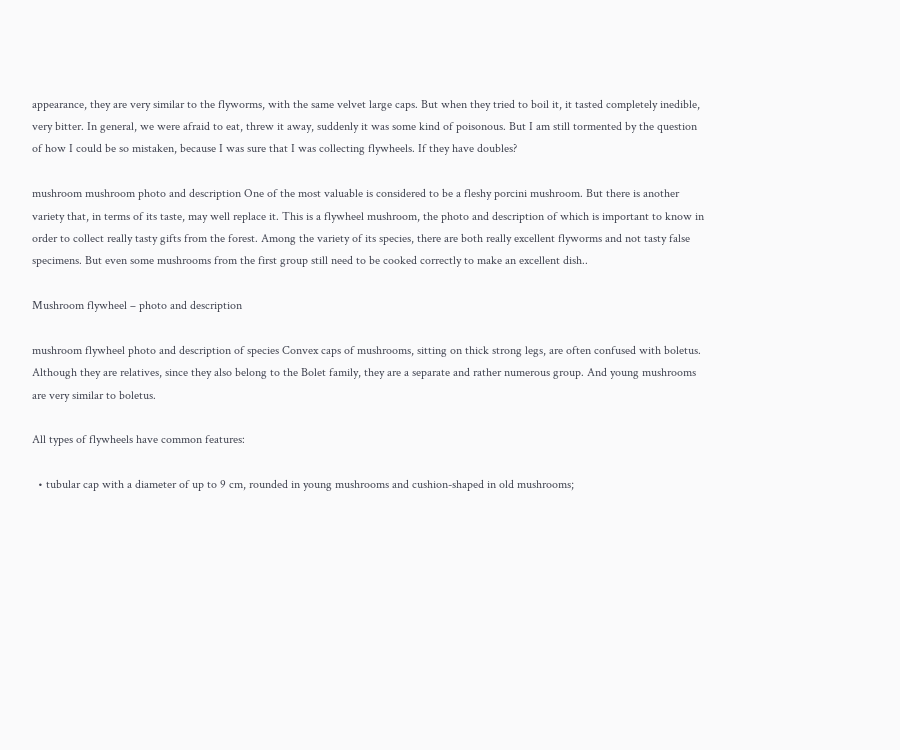appearance, they are very similar to the flyworms, with the same velvet large caps. But when they tried to boil it, it tasted completely inedible, very bitter. In general, we were afraid to eat, threw it away, suddenly it was some kind of poisonous. But I am still tormented by the question of how I could be so mistaken, because I was sure that I was collecting flywheels. If they have doubles?

mushroom mushroom photo and description One of the most valuable is considered to be a fleshy porcini mushroom. But there is another variety that, in terms of its taste, may well replace it. This is a flywheel mushroom, the photo and description of which is important to know in order to collect really tasty gifts from the forest. Among the variety of its species, there are both really excellent flyworms and not tasty false specimens. But even some mushrooms from the first group still need to be cooked correctly to make an excellent dish..

Mushroom flywheel – photo and description

mushroom flywheel photo and description of species Convex caps of mushrooms, sitting on thick strong legs, are often confused with boletus. Although they are relatives, since they also belong to the Bolet family, they are a separate and rather numerous group. And young mushrooms are very similar to boletus.

All types of flywheels have common features:

  • tubular cap with a diameter of up to 9 cm, rounded in young mushrooms and cushion-shaped in old mushrooms;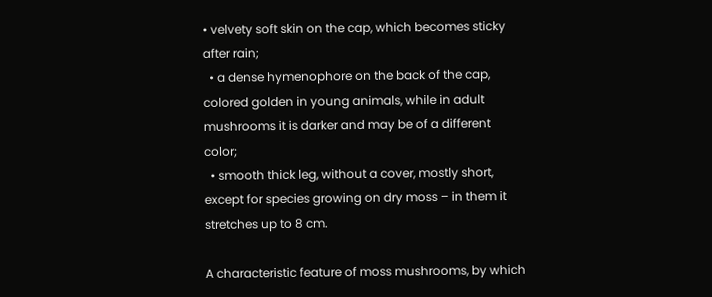• velvety soft skin on the cap, which becomes sticky after rain;
  • a dense hymenophore on the back of the cap, colored golden in young animals, while in adult mushrooms it is darker and may be of a different color;
  • smooth thick leg, without a cover, mostly short, except for species growing on dry moss – in them it stretches up to 8 cm.

A characteristic feature of moss mushrooms, by which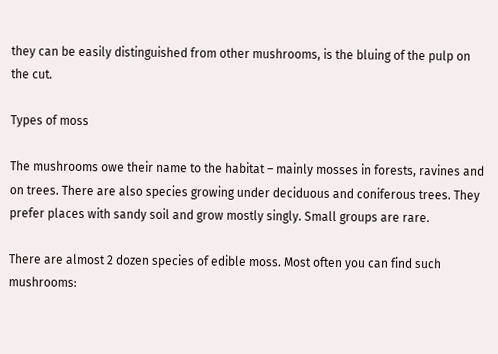they can be easily distinguished from other mushrooms, is the bluing of the pulp on the cut.

Types of moss

The mushrooms owe their name to the habitat – mainly mosses in forests, ravines and on trees. There are also species growing under deciduous and coniferous trees. They prefer places with sandy soil and grow mostly singly. Small groups are rare.

There are almost 2 dozen species of edible moss. Most often you can find such mushrooms: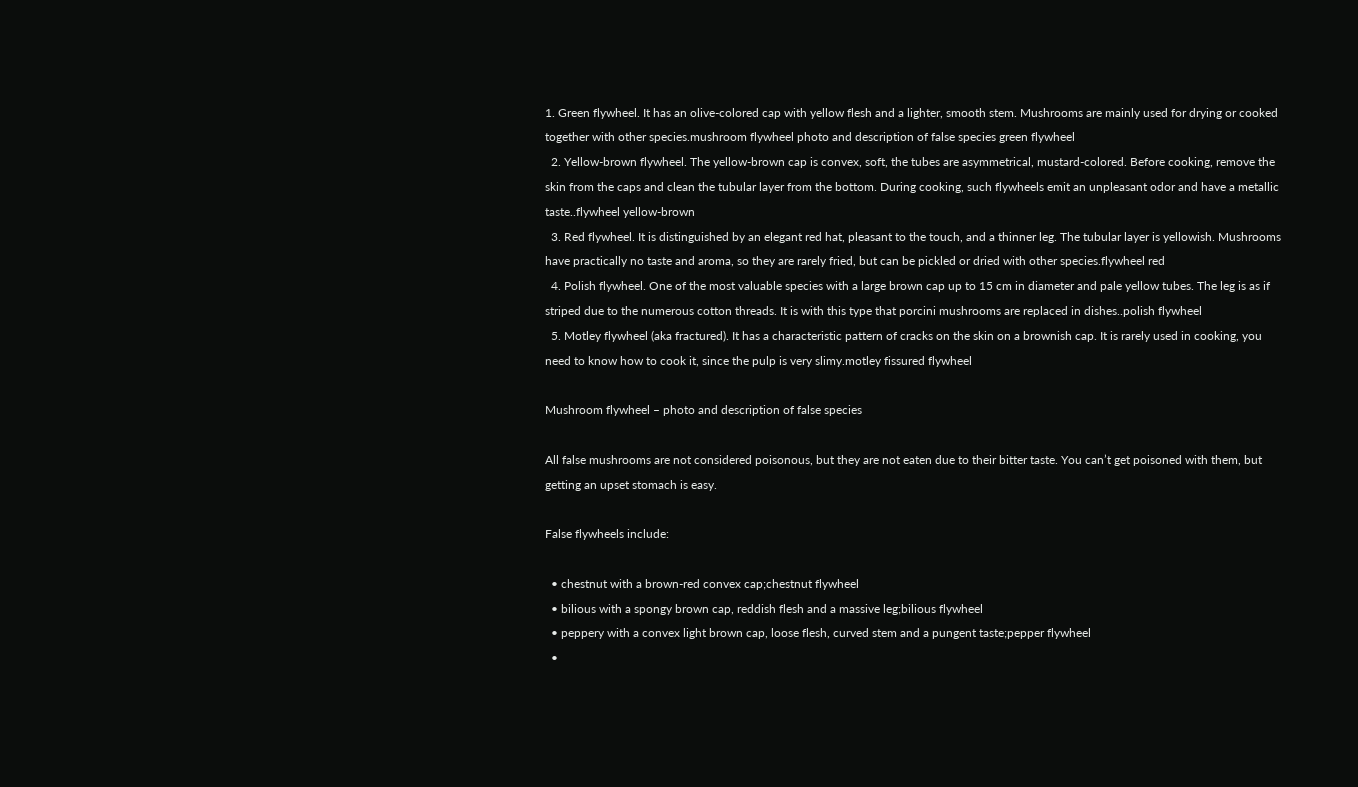1. Green flywheel. It has an olive-colored cap with yellow flesh and a lighter, smooth stem. Mushrooms are mainly used for drying or cooked together with other species.mushroom flywheel photo and description of false species green flywheel
  2. Yellow-brown flywheel. The yellow-brown cap is convex, soft, the tubes are asymmetrical, mustard-colored. Before cooking, remove the skin from the caps and clean the tubular layer from the bottom. During cooking, such flywheels emit an unpleasant odor and have a metallic taste..flywheel yellow-brown
  3. Red flywheel. It is distinguished by an elegant red hat, pleasant to the touch, and a thinner leg. The tubular layer is yellowish. Mushrooms have practically no taste and aroma, so they are rarely fried, but can be pickled or dried with other species.flywheel red
  4. Polish flywheel. One of the most valuable species with a large brown cap up to 15 cm in diameter and pale yellow tubes. The leg is as if striped due to the numerous cotton threads. It is with this type that porcini mushrooms are replaced in dishes..polish flywheel
  5. Motley flywheel (aka fractured). It has a characteristic pattern of cracks on the skin on a brownish cap. It is rarely used in cooking, you need to know how to cook it, since the pulp is very slimy.motley fissured flywheel

Mushroom flywheel – photo and description of false species

All false mushrooms are not considered poisonous, but they are not eaten due to their bitter taste. You can’t get poisoned with them, but getting an upset stomach is easy.

False flywheels include:

  • chestnut with a brown-red convex cap;chestnut flywheel
  • bilious with a spongy brown cap, reddish flesh and a massive leg;bilious flywheel
  • peppery with a convex light brown cap, loose flesh, curved stem and a pungent taste;pepper flywheel
  •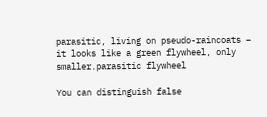parasitic, living on pseudo-raincoats – it looks like a green flywheel, only smaller.parasitic flywheel

You can distinguish false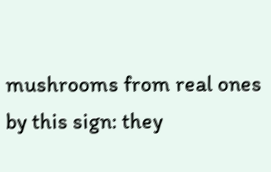mushrooms from real ones by this sign: they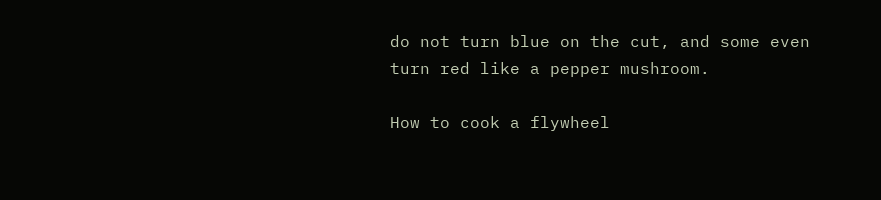do not turn blue on the cut, and some even turn red like a pepper mushroom.

How to cook a flywheel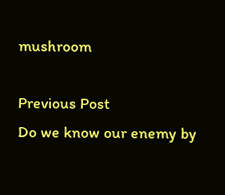mushroom

Previous Post
Do we know our enemy by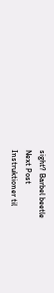sight? Barbel beetle
Next Post
Instruktioner til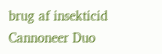brug af insekticid Cannoneer Duo